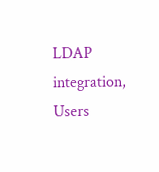LDAP integration, Users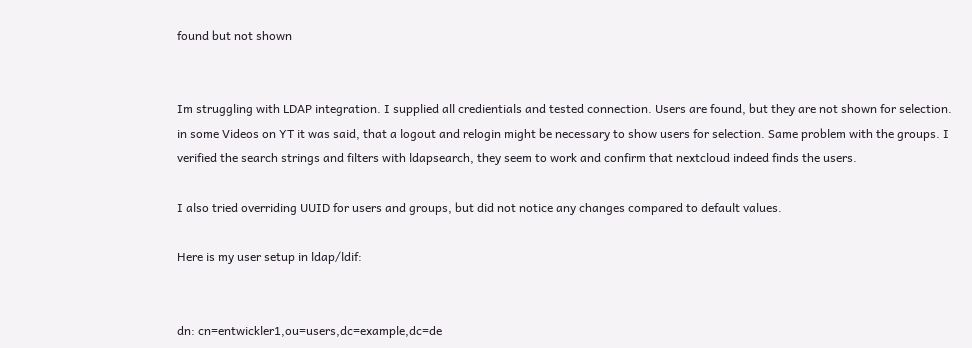found but not shown


Im struggling with LDAP integration. I supplied all credientials and tested connection. Users are found, but they are not shown for selection. in some Videos on YT it was said, that a logout and relogin might be necessary to show users for selection. Same problem with the groups. I verified the search strings and filters with ldapsearch, they seem to work and confirm that nextcloud indeed finds the users.

I also tried overriding UUID for users and groups, but did not notice any changes compared to default values.

Here is my user setup in ldap/ldif:


dn: cn=entwickler1,ou=users,dc=example,dc=de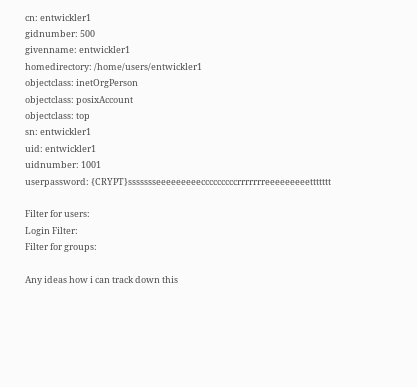cn: entwickler1
gidnumber: 500
givenname: entwickler1
homedirectory: /home/users/entwickler1
objectclass: inetOrgPerson
objectclass: posixAccount
objectclass: top
sn: entwickler1
uid: entwickler1
uidnumber: 1001
userpassword: {CRYPT}ssssssseeeeeeeeecccccccccrrrrrrreeeeeeeeettttttt

Filter for users:
Login Filter:
Filter for groups:

Any ideas how i can track down this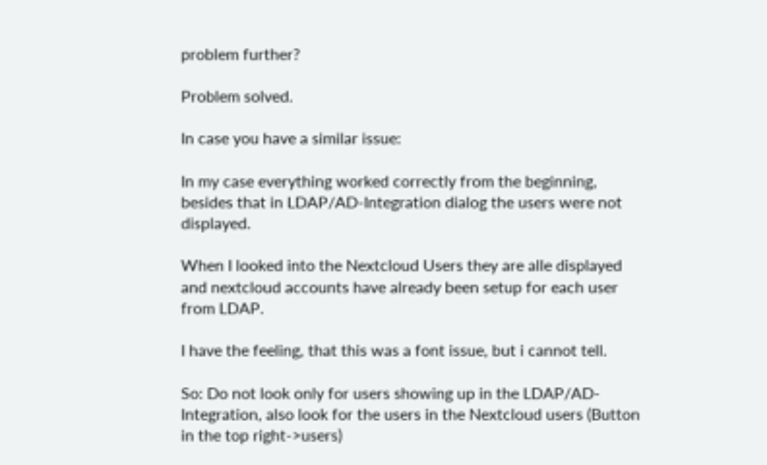problem further?

Problem solved.

In case you have a similar issue:

In my case everything worked correctly from the beginning, besides that in LDAP/AD-Integration dialog the users were not displayed.

When I looked into the Nextcloud Users they are alle displayed and nextcloud accounts have already been setup for each user from LDAP.

I have the feeling, that this was a font issue, but i cannot tell.

So: Do not look only for users showing up in the LDAP/AD-Integration, also look for the users in the Nextcloud users (Button in the top right->users)